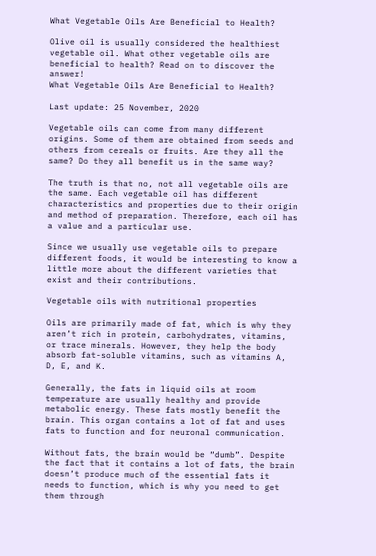What Vegetable Oils Are Beneficial to Health?

Olive oil is usually considered the healthiest vegetable oil. What other vegetable oils are beneficial to health? Read on to discover the answer!
What Vegetable Oils Are Beneficial to Health?

Last update: 25 November, 2020

Vegetable oils can come from many different origins. Some of them are obtained from seeds and others from cereals or fruits. Are they all the same? Do they all benefit us in the same way?

The truth is that no, not all vegetable oils are the same. Each vegetable oil has different characteristics and properties due to their origin and method of preparation. Therefore, each oil has a value and a particular use.

Since we usually use vegetable oils to prepare different foods, it would be interesting to know a little more about the different varieties that exist and their contributions.

Vegetable oils with nutritional properties

Oils are primarily made of fat, which is why they aren’t rich in protein, carbohydrates, vitamins, or trace minerals. However, they help the body absorb fat-soluble vitamins, such as vitamins A, D, E, and K.

Generally, the fats in liquid oils at room temperature are usually healthy and provide metabolic energy. These fats mostly benefit the brain. This organ contains a lot of fat and uses fats to function and for neuronal communication.

Without fats, the brain would be “dumb”. Despite the fact that it contains a lot of fats, the brain doesn’t produce much of the essential fats it needs to function, which is why you need to get them through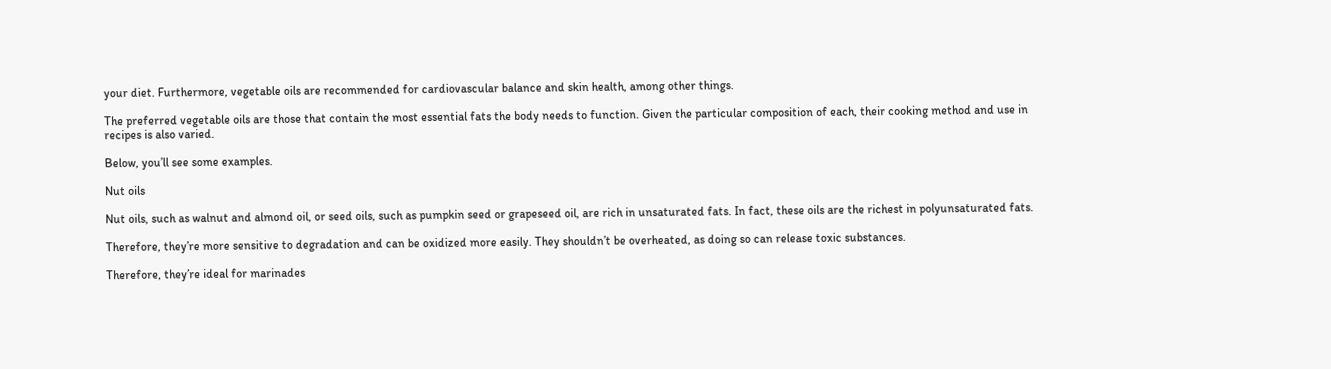your diet. Furthermore, vegetable oils are recommended for cardiovascular balance and skin health, among other things.

The preferred vegetable oils are those that contain the most essential fats the body needs to function. Given the particular composition of each, their cooking method and use in recipes is also varied.

Below, you’ll see some examples.

Nut oils

Nut oils, such as walnut and almond oil, or seed oils, such as pumpkin seed or grapeseed oil, are rich in unsaturated fats. In fact, these oils are the richest in polyunsaturated fats.

Therefore, they’re more sensitive to degradation and can be oxidized more easily. They shouldn’t be overheated, as doing so can release toxic substances.

Therefore, they’re ideal for marinades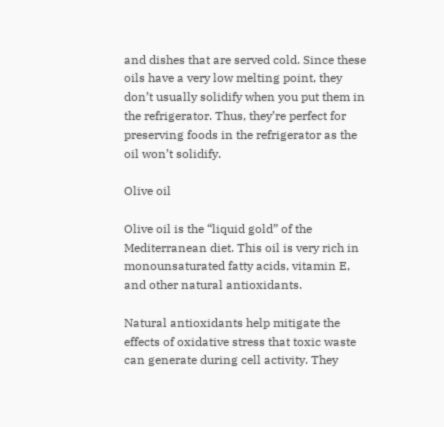and dishes that are served cold. Since these oils have a very low melting point, they don’t usually solidify when you put them in the refrigerator. Thus, they’re perfect for preserving foods in the refrigerator as the oil won’t solidify.

Olive oil

Olive oil is the “liquid gold” of the Mediterranean diet. This oil is very rich in monounsaturated fatty acids, vitamin E, and other natural antioxidants.

Natural antioxidants help mitigate the effects of oxidative stress that toxic waste can generate during cell activity. They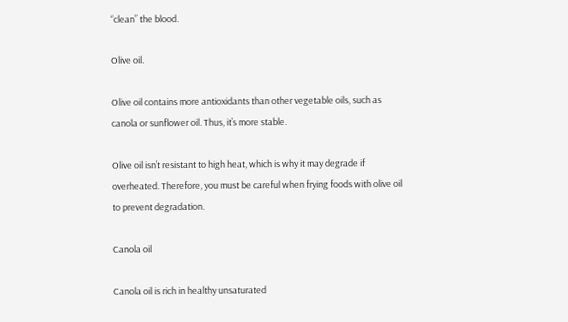“clean” the blood.

Olive oil.

Olive oil contains more antioxidants than other vegetable oils, such as canola or sunflower oil. Thus, it’s more stable.

Olive oil isn’t resistant to high heat, which is why it may degrade if overheated. Therefore, you must be careful when frying foods with olive oil to prevent degradation.

Canola oil

Canola oil is rich in healthy unsaturated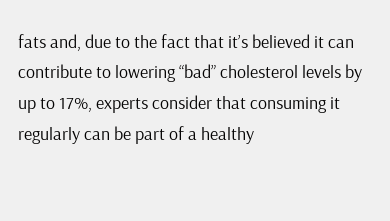fats and, due to the fact that it’s believed it can contribute to lowering “bad” cholesterol levels by up to 17%, experts consider that consuming it regularly can be part of a healthy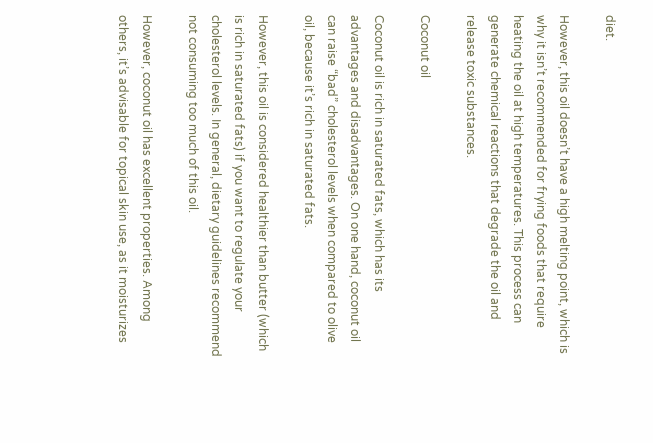diet.

However, this oil doesn’t have a high melting point, which is why it isn’t recommended for frying foods that require heating the oil at high temperatures. This process can generate chemical reactions that degrade the oil and release toxic substances.

Coconut oil

Coconut oil is rich in saturated fats, which has its advantages and disadvantages. On one hand, coconut oil can raise “bad” cholesterol levels when compared to olive oil, because it’s rich in saturated fats.

However, this oil is considered healthier than butter (which is rich in saturated fats) if you want to regulate your cholesterol levels. In general, dietary guidelines recommend not consuming too much of this oil.

However, coconut oil has excellent properties. Among others, it’s advisable for topical skin use, as it moisturizes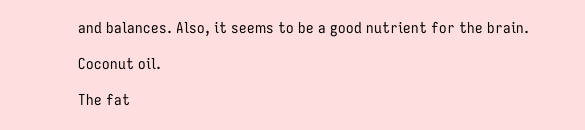and balances. Also, it seems to be a good nutrient for the brain.

Coconut oil.

The fat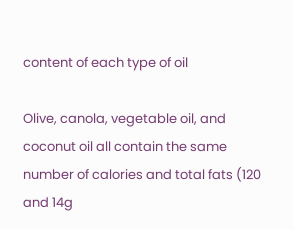content of each type of oil

Olive, canola, vegetable oil, and coconut oil all contain the same number of calories and total fats (120 and 14g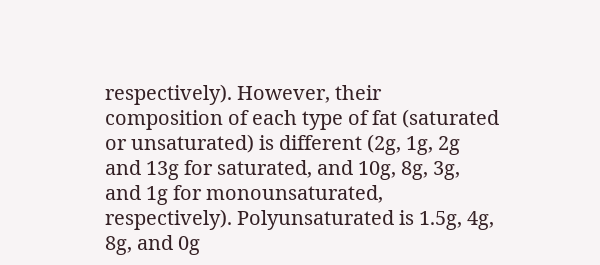respectively). However, their composition of each type of fat (saturated or unsaturated) is different (2g, 1g, 2g and 13g for saturated, and 10g, 8g, 3g, and 1g for monounsaturated, respectively). Polyunsaturated is 1.5g, 4g, 8g, and 0g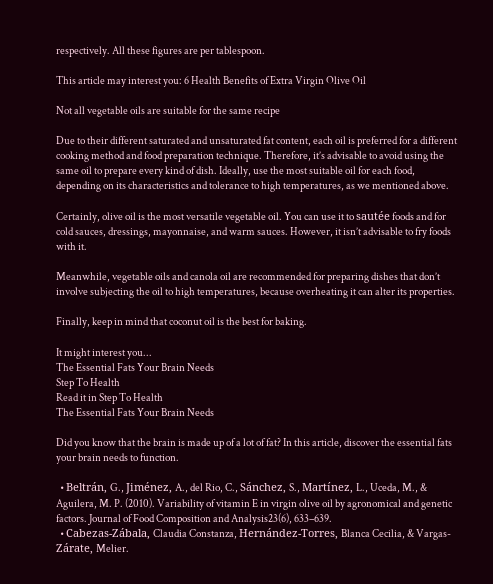respectively. All these figures are per tablespoon.

This article may interest you: 6 Health Benefits of Extra Virgin Olive Oil

Not all vegetable oils are suitable for the same recipe

Due to their different saturated and unsaturated fat content, each oil is preferred for a different cooking method and food preparation technique. Therefore, it’s advisable to avoid using the same oil to prepare every kind of dish. Ideally, use the most suitable oil for each food, depending on its characteristics and tolerance to high temperatures, as we mentioned above.

Certainly, olive oil is the most versatile vegetable oil. You can use it to sautée foods and for cold sauces, dressings, mayonnaise, and warm sauces. However, it isn’t advisable to fry foods with it.

Meanwhile, vegetable oils and canola oil are recommended for preparing dishes that don’t involve subjecting the oil to high temperatures, because overheating it can alter its properties.

Finally, keep in mind that coconut oil is the best for baking.

It might interest you...
The Essential Fats Your Brain Needs
Step To Health
Read it in Step To Health
The Essential Fats Your Brain Needs

Did you know that the brain is made up of a lot of fat? In this article, discover the essential fats your brain needs to function.

  • Beltrán, G., Jiménez, A., del Rio, C., Sánchez, S., Martínez, L., Uceda, M., & Aguilera, M. P. (2010). Variability of vitamin E in virgin olive oil by agronomical and genetic factors. Journal of Food Composition and Analysis23(6), 633–639.
  • Cabezas-Zábala, Claudia Constanza, Hernández-Torres, Blanca Cecilia, & Vargas-Zárate, Melier.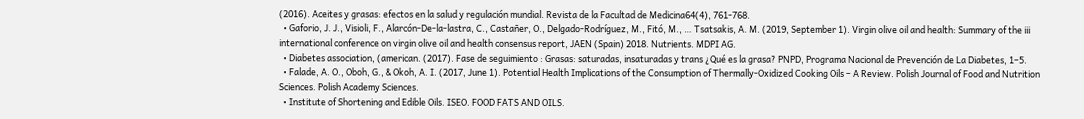(2016). Aceites y grasas: efectos en la salud y regulación mundial. Revista de la Facultad de Medicina64(4), 761-768.
  • Gaforio, J. J., Visioli, F., Alarcón-De-la-lastra, C., Castañer, O., Delgado-Rodríguez, M., Fitó, M., … Tsatsakis, A. M. (2019, September 1). Virgin olive oil and health: Summary of the iii international conference on virgin olive oil and health consensus report, JAEN (Spain) 2018. Nutrients. MDPI AG.
  • Diabetes association, (american. (2017). Fase de seguimiento : Grasas: saturadas, insaturadas y trans ¿Qué es la grasa? PNPD, Programa Nacional de Prevención de La Diabetes, 1–5.
  • Falade, A. O., Oboh, G., & Okoh, A. I. (2017, June 1). Potential Health Implications of the Consumption of Thermally-Oxidized Cooking Oils – A Review. Polish Journal of Food and Nutrition Sciences. Polish Academy Sciences.
  • Institute of Shortening and Edible Oils. ISEO. FOOD FATS AND OILS.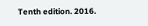Tenth edition. 2016.